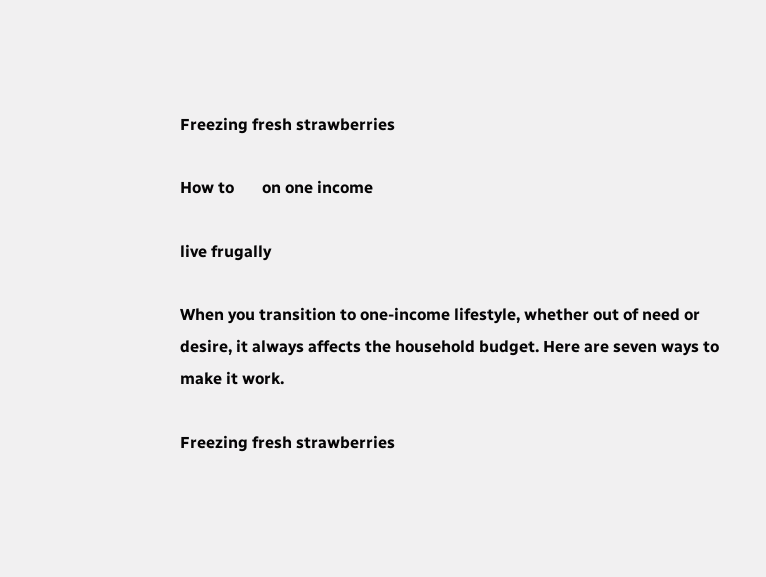Freezing fresh strawberries

How to       on one income

live frugally

When you transition to one-income lifestyle, whether out of need or desire, it always affects the household budget. Here are seven ways to make it work.

Freezing fresh strawberries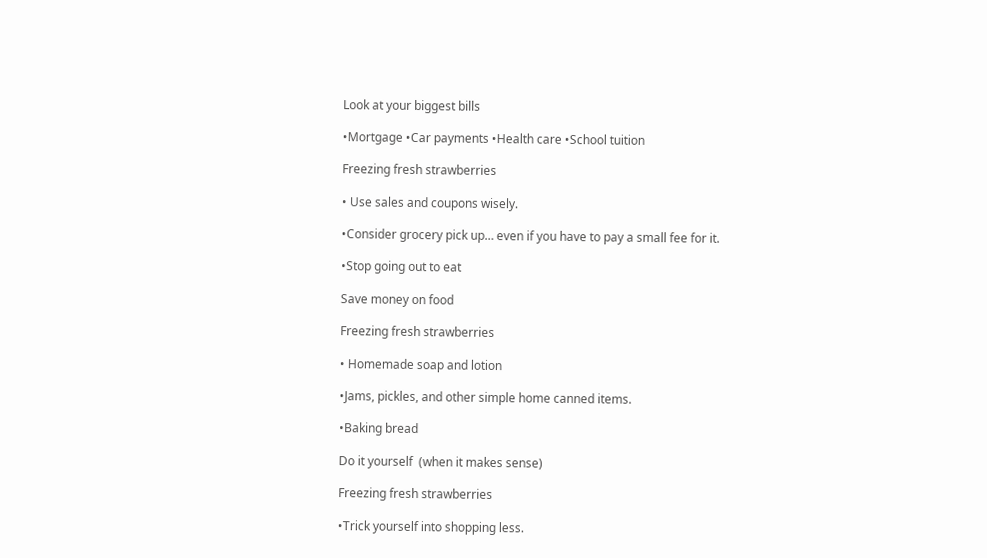Look at your biggest bills

•Mortgage •Car payments •Health care •School tuition

Freezing fresh strawberries

• Use sales and coupons wisely.

•Consider grocery pick up… even if you have to pay a small fee for it.

•Stop going out to eat

Save money on food

Freezing fresh strawberries

• Homemade soap and lotion

•Jams, pickles, and other simple home canned items.

•Baking bread

Do it yourself  (when it makes sense)

Freezing fresh strawberries

•Trick yourself into shopping less.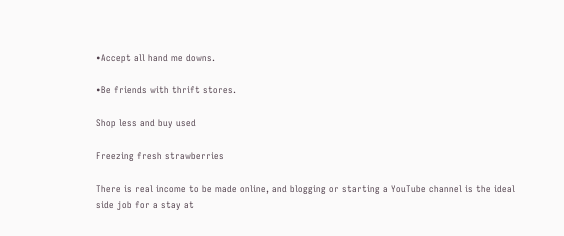•Accept all hand me downs.

•Be friends with thrift stores.

Shop less and buy used

Freezing fresh strawberries

There is real income to be made online, and blogging or starting a YouTube channel is the ideal side job for a stay at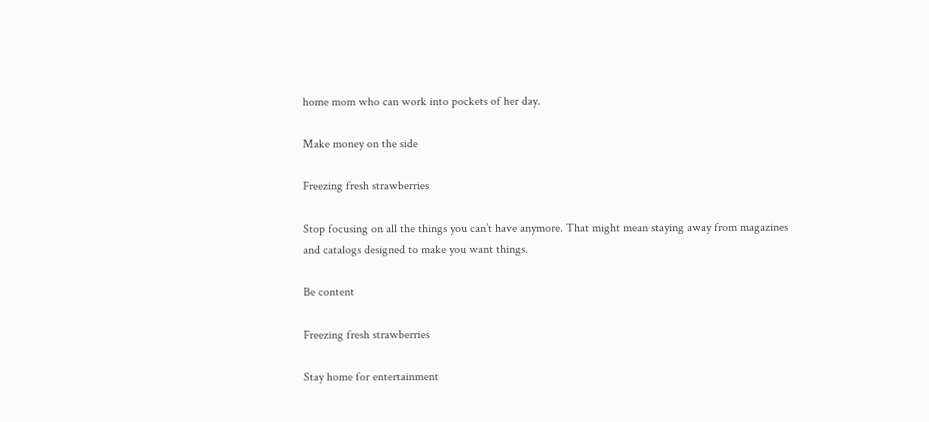home mom who can work into pockets of her day.

Make money on the side

Freezing fresh strawberries

Stop focusing on all the things you can’t have anymore. That might mean staying away from magazines and catalogs designed to make you want things.

Be content

Freezing fresh strawberries

Stay home for entertainment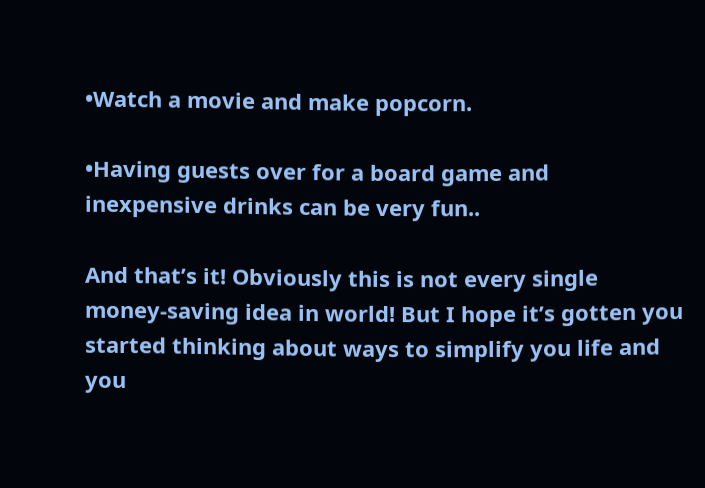•Watch a movie and make popcorn.

•Having guests over for a board game and inexpensive drinks can be very fun..

And that’s it! Obviously this is not every single money-saving idea in world! But I hope it’s gotten you started thinking about ways to simplify you life and you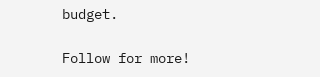budget.

Follow for more!